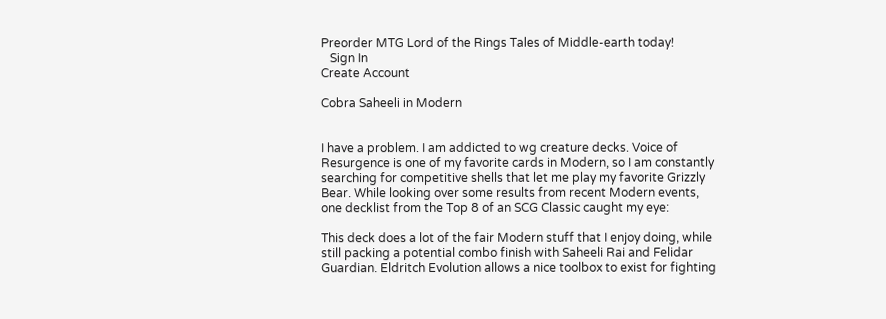Preorder MTG Lord of the Rings Tales of Middle-earth today!
   Sign In
Create Account

Cobra Saheeli in Modern


I have a problem. I am addicted to wg creature decks. Voice of Resurgence is one of my favorite cards in Modern, so I am constantly searching for competitive shells that let me play my favorite Grizzly Bear. While looking over some results from recent Modern events, one decklist from the Top 8 of an SCG Classic caught my eye:

This deck does a lot of the fair Modern stuff that I enjoy doing, while still packing a potential combo finish with Saheeli Rai and Felidar Guardian. Eldritch Evolution allows a nice toolbox to exist for fighting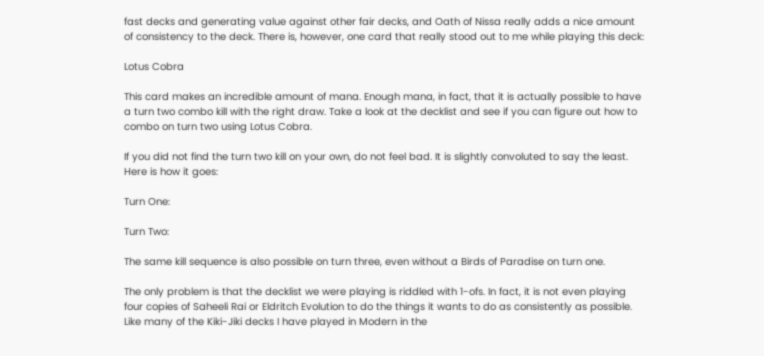fast decks and generating value against other fair decks, and Oath of Nissa really adds a nice amount of consistency to the deck. There is, however, one card that really stood out to me while playing this deck:

Lotus Cobra

This card makes an incredible amount of mana. Enough mana, in fact, that it is actually possible to have a turn two combo kill with the right draw. Take a look at the decklist and see if you can figure out how to combo on turn two using Lotus Cobra.

If you did not find the turn two kill on your own, do not feel bad. It is slightly convoluted to say the least. Here is how it goes:

Turn One:

Turn Two:

The same kill sequence is also possible on turn three, even without a Birds of Paradise on turn one.

The only problem is that the decklist we were playing is riddled with 1-ofs. In fact, it is not even playing four copies of Saheeli Rai or Eldritch Evolution to do the things it wants to do as consistently as possible. Like many of the Kiki-Jiki decks I have played in Modern in the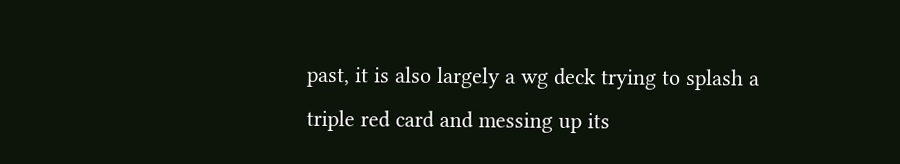past, it is also largely a wg deck trying to splash a triple red card and messing up its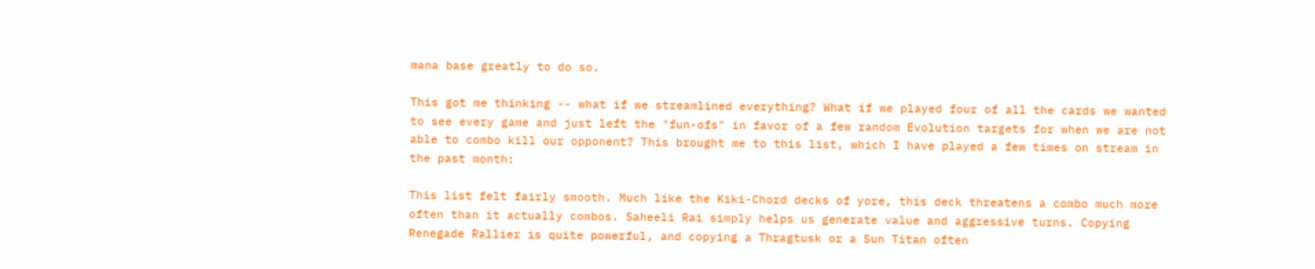mana base greatly to do so.

This got me thinking -- what if we streamlined everything? What if we played four of all the cards we wanted to see every game and just left the "fun-ofs" in favor of a few random Evolution targets for when we are not able to combo kill our opponent? This brought me to this list, which I have played a few times on stream in the past month:

This list felt fairly smooth. Much like the Kiki-Chord decks of yore, this deck threatens a combo much more often than it actually combos. Saheeli Rai simply helps us generate value and aggressive turns. Copying Renegade Rallier is quite powerful, and copying a Thragtusk or a Sun Titan often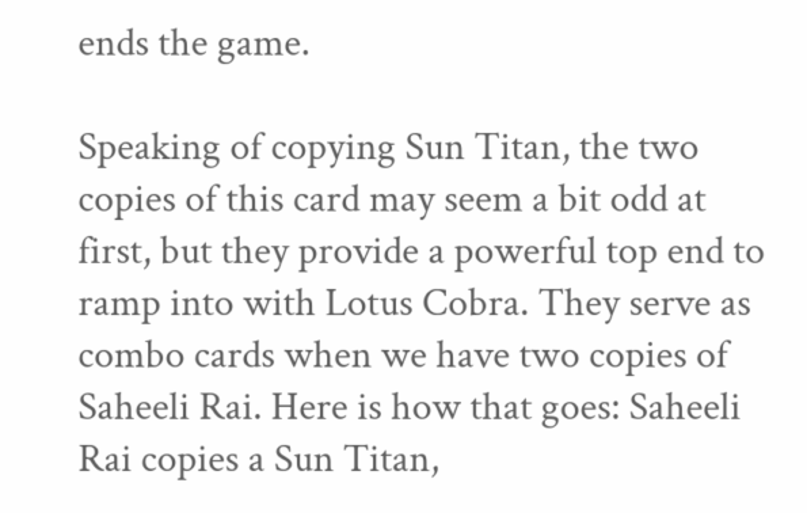ends the game.

Speaking of copying Sun Titan, the two copies of this card may seem a bit odd at first, but they provide a powerful top end to ramp into with Lotus Cobra. They serve as combo cards when we have two copies of Saheeli Rai. Here is how that goes: Saheeli Rai copies a Sun Titan,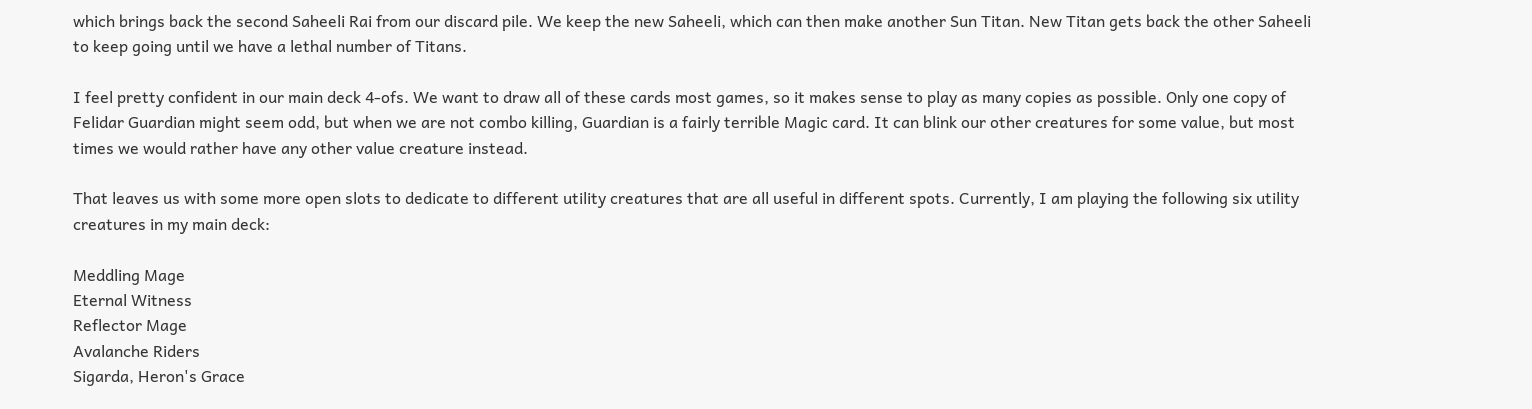which brings back the second Saheeli Rai from our discard pile. We keep the new Saheeli, which can then make another Sun Titan. New Titan gets back the other Saheeli to keep going until we have a lethal number of Titans.

I feel pretty confident in our main deck 4-ofs. We want to draw all of these cards most games, so it makes sense to play as many copies as possible. Only one copy of Felidar Guardian might seem odd, but when we are not combo killing, Guardian is a fairly terrible Magic card. It can blink our other creatures for some value, but most times we would rather have any other value creature instead.

That leaves us with some more open slots to dedicate to different utility creatures that are all useful in different spots. Currently, I am playing the following six utility creatures in my main deck:

Meddling Mage
Eternal Witness
Reflector Mage
Avalanche Riders
Sigarda, Heron's Grace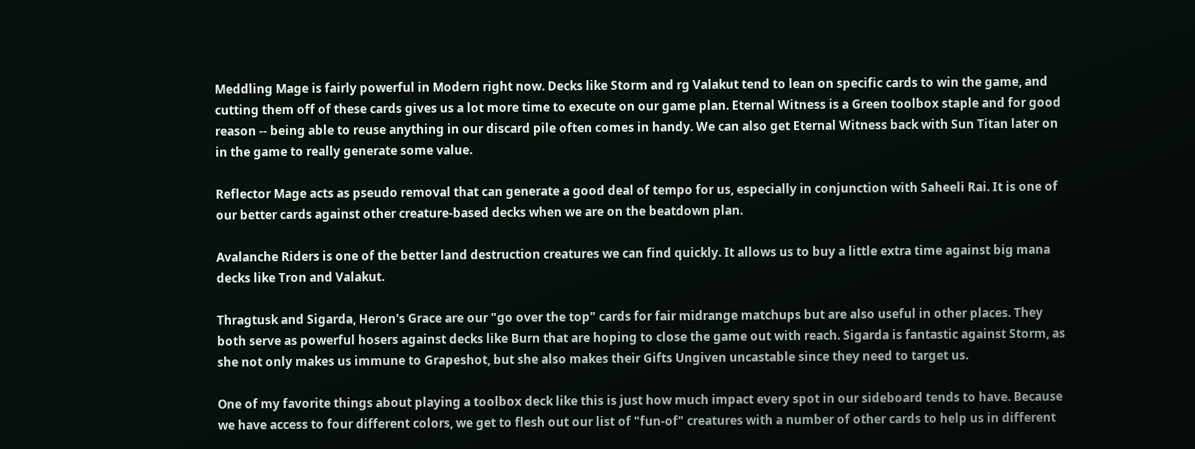Meddling Mage is fairly powerful in Modern right now. Decks like Storm and rg Valakut tend to lean on specific cards to win the game, and cutting them off of these cards gives us a lot more time to execute on our game plan. Eternal Witness is a Green toolbox staple and for good reason -- being able to reuse anything in our discard pile often comes in handy. We can also get Eternal Witness back with Sun Titan later on in the game to really generate some value.

Reflector Mage acts as pseudo removal that can generate a good deal of tempo for us, especially in conjunction with Saheeli Rai. It is one of our better cards against other creature-based decks when we are on the beatdown plan.

Avalanche Riders is one of the better land destruction creatures we can find quickly. It allows us to buy a little extra time against big mana decks like Tron and Valakut.

Thragtusk and Sigarda, Heron's Grace are our "go over the top" cards for fair midrange matchups but are also useful in other places. They both serve as powerful hosers against decks like Burn that are hoping to close the game out with reach. Sigarda is fantastic against Storm, as she not only makes us immune to Grapeshot, but she also makes their Gifts Ungiven uncastable since they need to target us.

One of my favorite things about playing a toolbox deck like this is just how much impact every spot in our sideboard tends to have. Because we have access to four different colors, we get to flesh out our list of "fun-of" creatures with a number of other cards to help us in different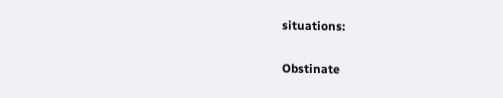situations:

Obstinate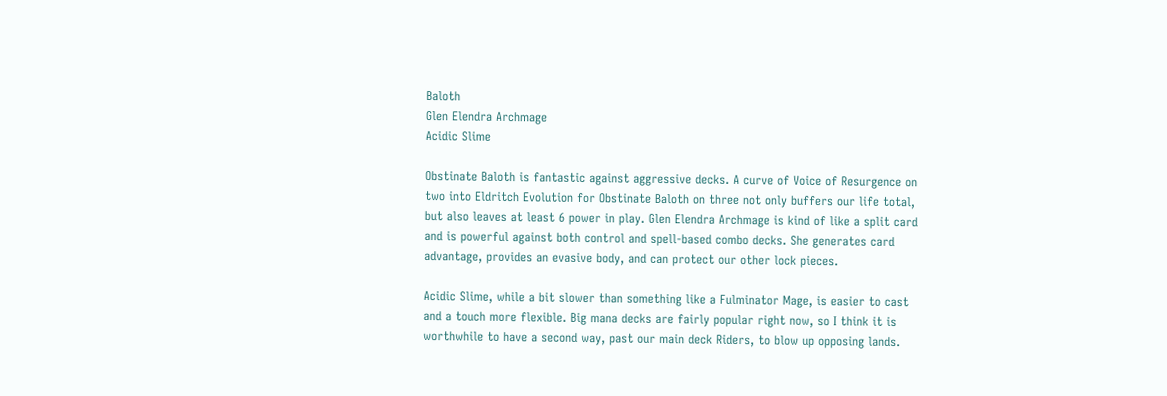Baloth
Glen Elendra Archmage
Acidic Slime

Obstinate Baloth is fantastic against aggressive decks. A curve of Voice of Resurgence on two into Eldritch Evolution for Obstinate Baloth on three not only buffers our life total, but also leaves at least 6 power in play. Glen Elendra Archmage is kind of like a split card and is powerful against both control and spell-based combo decks. She generates card advantage, provides an evasive body, and can protect our other lock pieces.

Acidic Slime, while a bit slower than something like a Fulminator Mage, is easier to cast and a touch more flexible. Big mana decks are fairly popular right now, so I think it is worthwhile to have a second way, past our main deck Riders, to blow up opposing lands.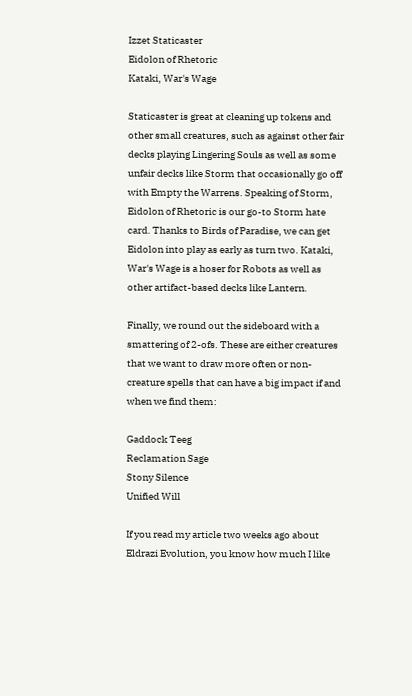Izzet Staticaster
Eidolon of Rhetoric
Kataki, War's Wage

Staticaster is great at cleaning up tokens and other small creatures, such as against other fair decks playing Lingering Souls as well as some unfair decks like Storm that occasionally go off with Empty the Warrens. Speaking of Storm, Eidolon of Rhetoric is our go-to Storm hate card. Thanks to Birds of Paradise, we can get Eidolon into play as early as turn two. Kataki, War's Wage is a hoser for Robots as well as other artifact-based decks like Lantern.

Finally, we round out the sideboard with a smattering of 2-ofs. These are either creatures that we want to draw more often or non-creature spells that can have a big impact if and when we find them:

Gaddock Teeg
Reclamation Sage
Stony Silence
Unified Will

If you read my article two weeks ago about Eldrazi Evolution, you know how much I like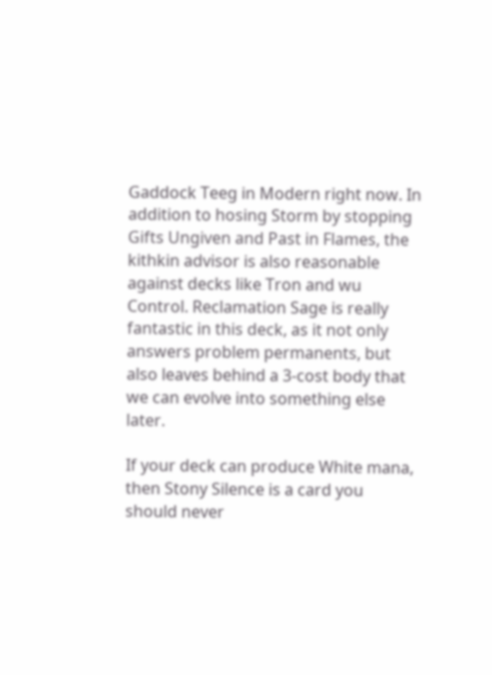Gaddock Teeg in Modern right now. In addition to hosing Storm by stopping Gifts Ungiven and Past in Flames, the kithkin advisor is also reasonable against decks like Tron and wu Control. Reclamation Sage is really fantastic in this deck, as it not only answers problem permanents, but also leaves behind a 3-cost body that we can evolve into something else later.

If your deck can produce White mana, then Stony Silence is a card you should never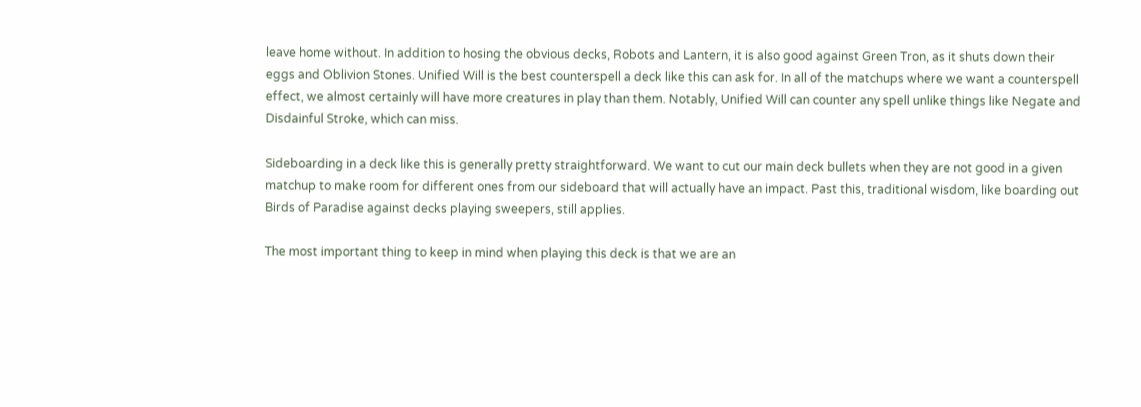leave home without. In addition to hosing the obvious decks, Robots and Lantern, it is also good against Green Tron, as it shuts down their eggs and Oblivion Stones. Unified Will is the best counterspell a deck like this can ask for. In all of the matchups where we want a counterspell effect, we almost certainly will have more creatures in play than them. Notably, Unified Will can counter any spell unlike things like Negate and Disdainful Stroke, which can miss.

Sideboarding in a deck like this is generally pretty straightforward. We want to cut our main deck bullets when they are not good in a given matchup to make room for different ones from our sideboard that will actually have an impact. Past this, traditional wisdom, like boarding out Birds of Paradise against decks playing sweepers, still applies.

The most important thing to keep in mind when playing this deck is that we are an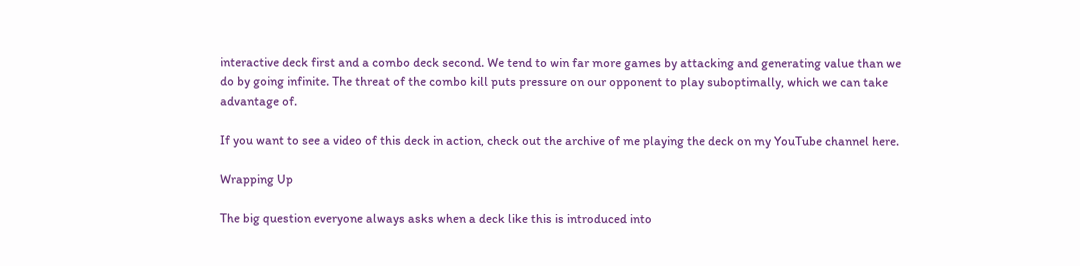interactive deck first and a combo deck second. We tend to win far more games by attacking and generating value than we do by going infinite. The threat of the combo kill puts pressure on our opponent to play suboptimally, which we can take advantage of.

If you want to see a video of this deck in action, check out the archive of me playing the deck on my YouTube channel here.

Wrapping Up

The big question everyone always asks when a deck like this is introduced into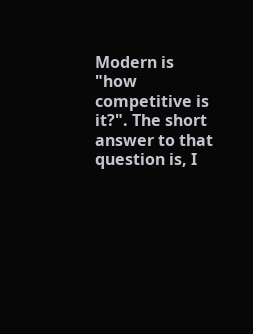Modern is "how competitive is it?". The short answer to that question is, I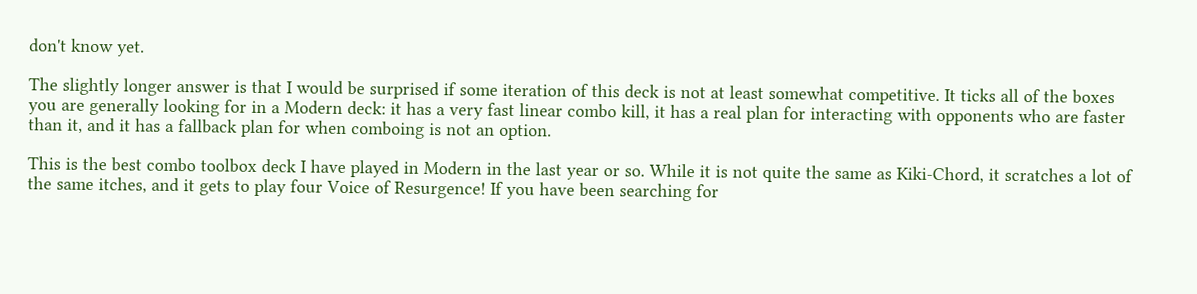don't know yet.

The slightly longer answer is that I would be surprised if some iteration of this deck is not at least somewhat competitive. It ticks all of the boxes you are generally looking for in a Modern deck: it has a very fast linear combo kill, it has a real plan for interacting with opponents who are faster than it, and it has a fallback plan for when comboing is not an option.

This is the best combo toolbox deck I have played in Modern in the last year or so. While it is not quite the same as Kiki-Chord, it scratches a lot of the same itches, and it gets to play four Voice of Resurgence! If you have been searching for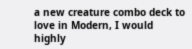a new creature combo deck to love in Modern, I would highly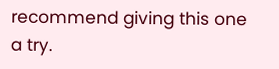recommend giving this one a try.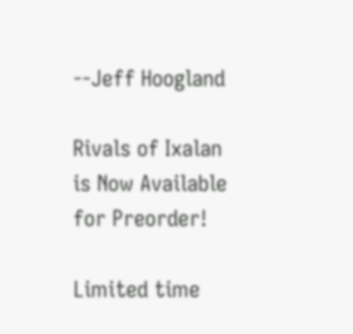--Jeff Hoogland

Rivals of Ixalan is Now Available for Preorder!

Limited time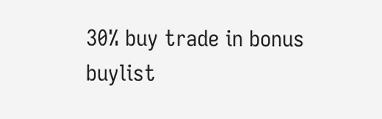30% buy trade in bonus buylist